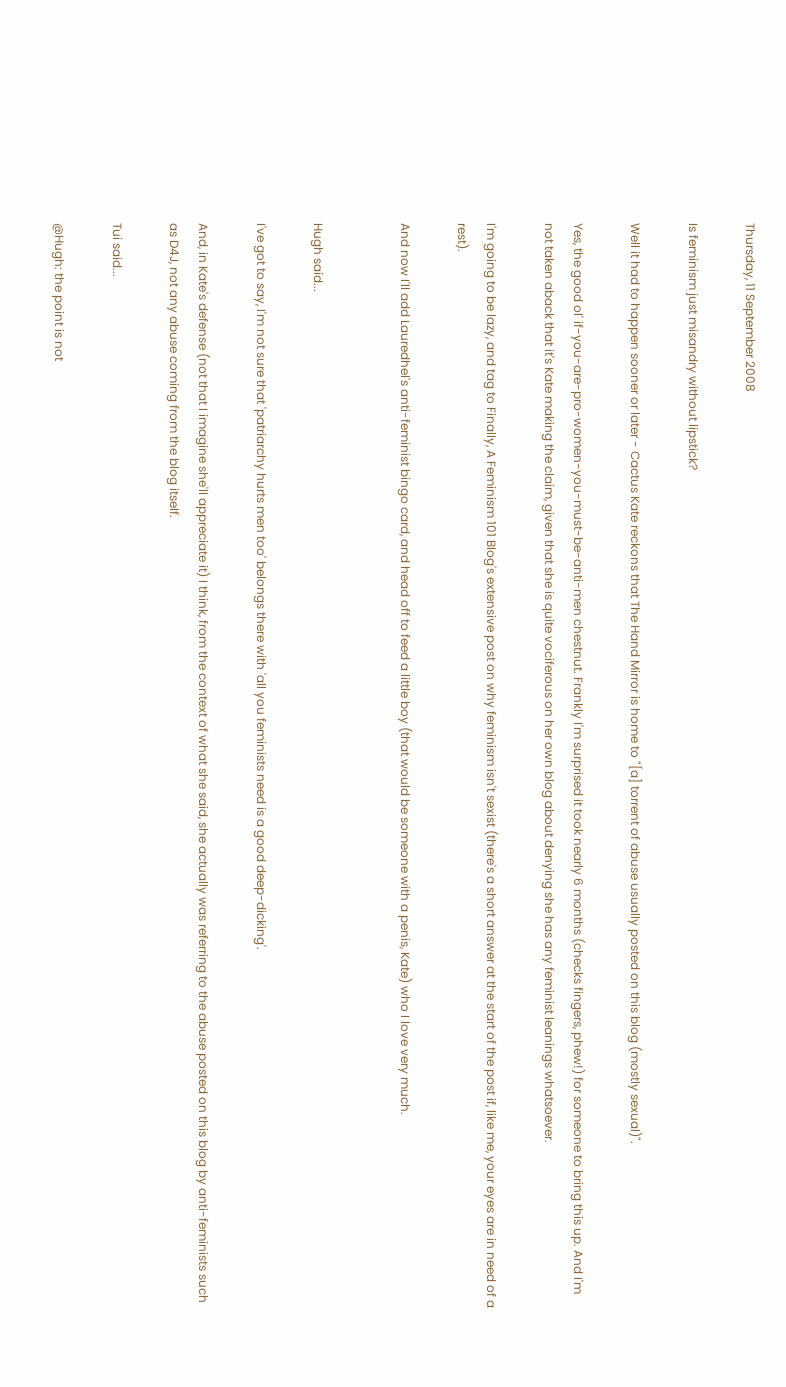Thursday, 11 September 2008

Is feminism just misandry without lipstick?

Well it had to happen sooner or later - Cactus Kate reckons that The Hand Mirror is home to "[a] torrent of abuse usually posted on this blog (mostly sexual)".

Yes, the good ol' if-you-are-pro-women-you-must-be-anti-men chestnut. Frankly I'm surprised it took nearly 6 months (checks fingers, phew!) for someone to bring this up. And I'm not taken aback that it's Kate making the claim, given that she is quite vociferous on her own blog about denying she has any feminist leanings whatsoever.

I'm going to be lazy, and tag to Finally, A Feminism 101 Blog's extensive post on why feminism isn't sexist (there's a short answer at the start of the post if, like me, your eyes are in need of a rest).

And now I'll add Lauredhel's anti-feminist bingo card, and head off to feed a little boy (that would be someone with a penis, Kate) who I love very much.


Hugh said...

I've got to say, I'm not sure that 'patriarchy hurts men too' belongs there with 'all you feminists need is a good deep-dicking'.

And, in Kate's defense (not that I imagine she'll appreciate it) I think, from the context of what she said, she actually was referring to the abuse posted on this blog by anti-feminists such as D4J, not any abuse coming from the blog itself.

Tui said...

@Hugh: the point is not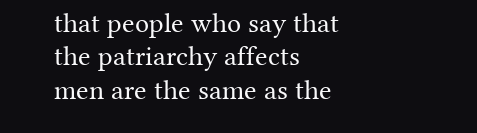that people who say that the patriarchy affects men are the same as the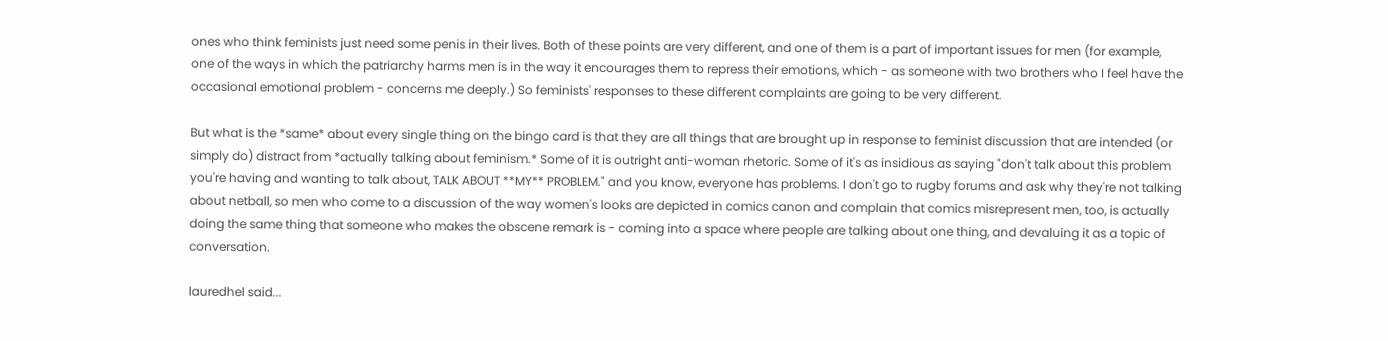ones who think feminists just need some penis in their lives. Both of these points are very different, and one of them is a part of important issues for men (for example, one of the ways in which the patriarchy harms men is in the way it encourages them to repress their emotions, which - as someone with two brothers who I feel have the occasional emotional problem - concerns me deeply.) So feminists' responses to these different complaints are going to be very different.

But what is the *same* about every single thing on the bingo card is that they are all things that are brought up in response to feminist discussion that are intended (or simply do) distract from *actually talking about feminism.* Some of it is outright anti-woman rhetoric. Some of it's as insidious as saying "don't talk about this problem you're having and wanting to talk about, TALK ABOUT **MY** PROBLEM." and you know, everyone has problems. I don't go to rugby forums and ask why they're not talking about netball, so men who come to a discussion of the way women's looks are depicted in comics canon and complain that comics misrepresent men, too, is actually doing the same thing that someone who makes the obscene remark is - coming into a space where people are talking about one thing, and devaluing it as a topic of conversation.

lauredhel said...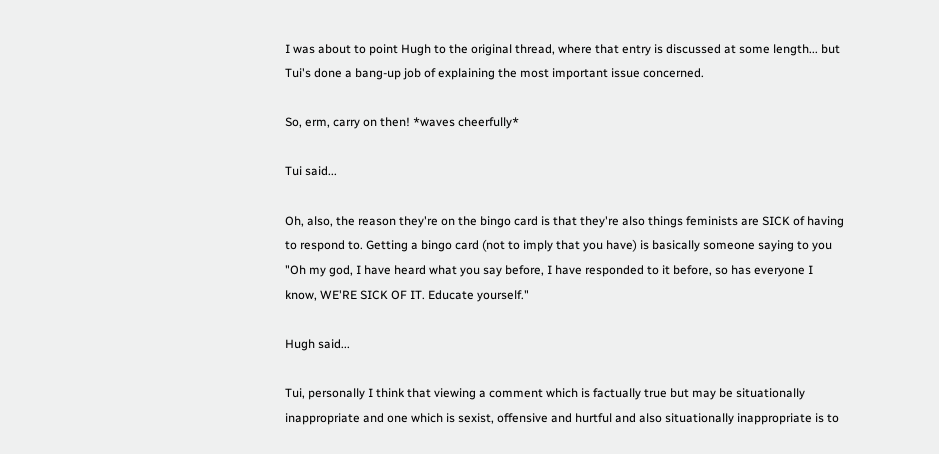I was about to point Hugh to the original thread, where that entry is discussed at some length... but Tui's done a bang-up job of explaining the most important issue concerned.

So, erm, carry on then! *waves cheerfully*

Tui said...

Oh, also, the reason they're on the bingo card is that they're also things feminists are SICK of having to respond to. Getting a bingo card (not to imply that you have) is basically someone saying to you "Oh my god, I have heard what you say before, I have responded to it before, so has everyone I know, WE'RE SICK OF IT. Educate yourself."

Hugh said...

Tui, personally I think that viewing a comment which is factually true but may be situationally inappropriate and one which is sexist, offensive and hurtful and also situationally inappropriate is to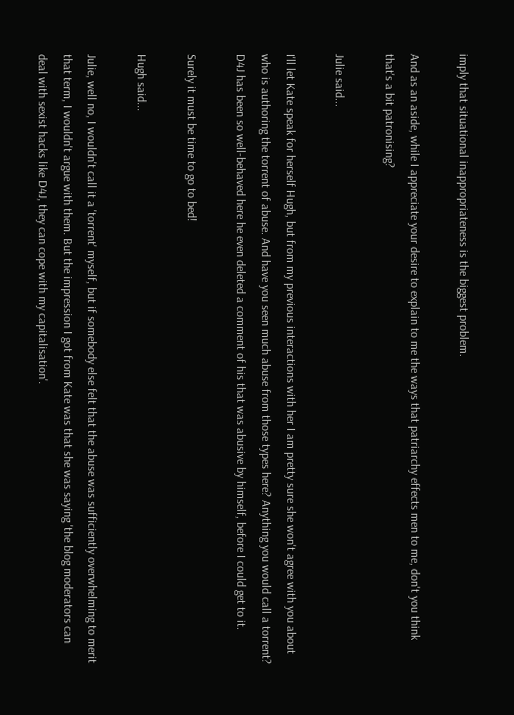imply that situational inappropriateness is the biggest problem.

And as an aside, while I appreciate your desire to explain to me the ways that patriarchy effects men to me, don't you think that's a bit patronising?

Julie said...

I'll let Kate speak for herself Hugh, but from my previous interactions with her I am pretty sure she won't agree with you about who is authoring the torrent of abuse. And have you seen much abuse from those types here? Anything you would call a torrent? D4J has been so well-behaved here he even deleted a comment of his that was abusive by himself, before I could get to it.

Surely it must be time to go to bed!

Hugh said...

Julie, well no, I wouldn't call it a 'torrent' myself, but if somebody else felt that the abuse was sufficiently overwhelming to merit that term, I wouldn't argue with them. But the impression I got from Kate was that she was saying 'the blog moderators can deal with sexist hacks like D4J, they can cope with my capitalisation'.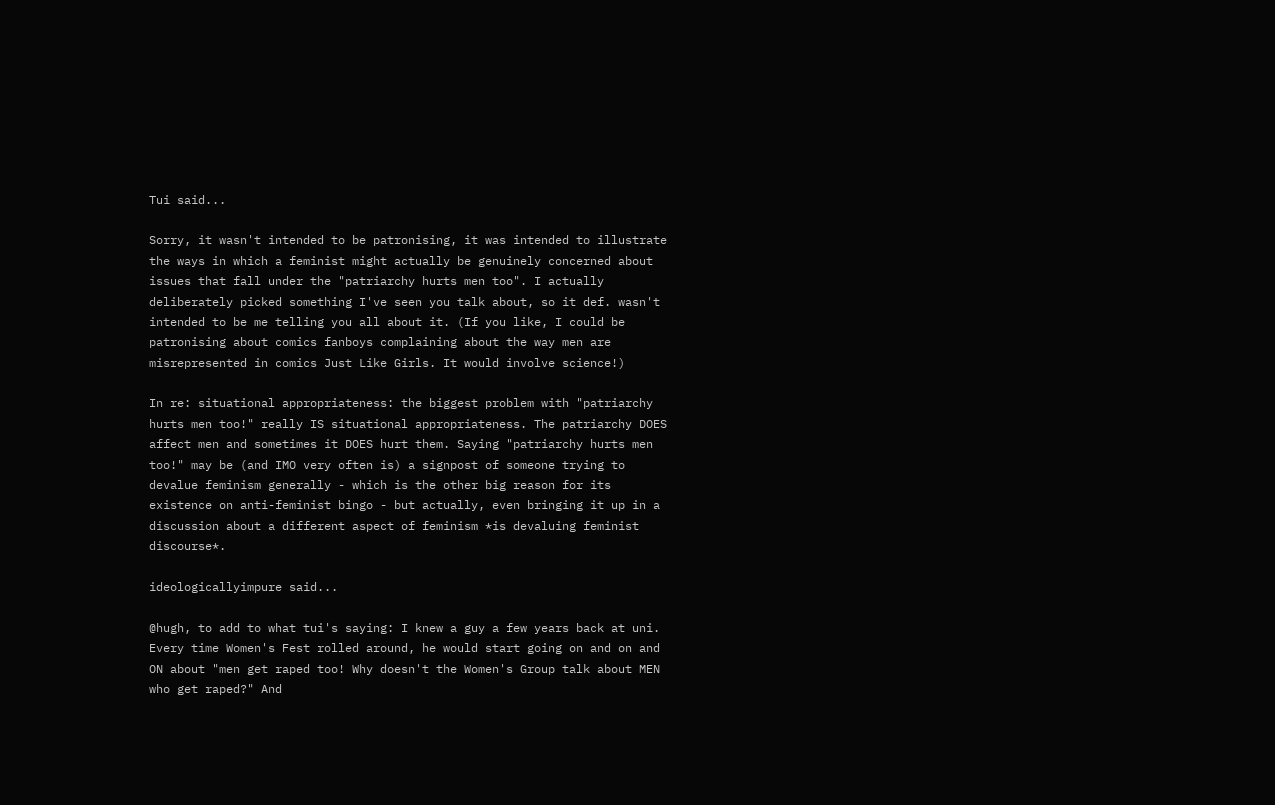Tui said...

Sorry, it wasn't intended to be patronising, it was intended to illustrate the ways in which a feminist might actually be genuinely concerned about issues that fall under the "patriarchy hurts men too". I actually deliberately picked something I've seen you talk about, so it def. wasn't intended to be me telling you all about it. (If you like, I could be patronising about comics fanboys complaining about the way men are misrepresented in comics Just Like Girls. It would involve science!)

In re: situational appropriateness: the biggest problem with "patriarchy hurts men too!" really IS situational appropriateness. The patriarchy DOES affect men and sometimes it DOES hurt them. Saying "patriarchy hurts men too!" may be (and IMO very often is) a signpost of someone trying to devalue feminism generally - which is the other big reason for its existence on anti-feminist bingo - but actually, even bringing it up in a discussion about a different aspect of feminism *is devaluing feminist discourse*.

ideologicallyimpure said...

@hugh, to add to what tui's saying: I knew a guy a few years back at uni. Every time Women's Fest rolled around, he would start going on and on and ON about "men get raped too! Why doesn't the Women's Group talk about MEN who get raped?" And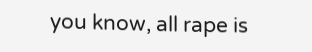you know, all rape is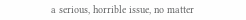a serious, horrible issue, no matter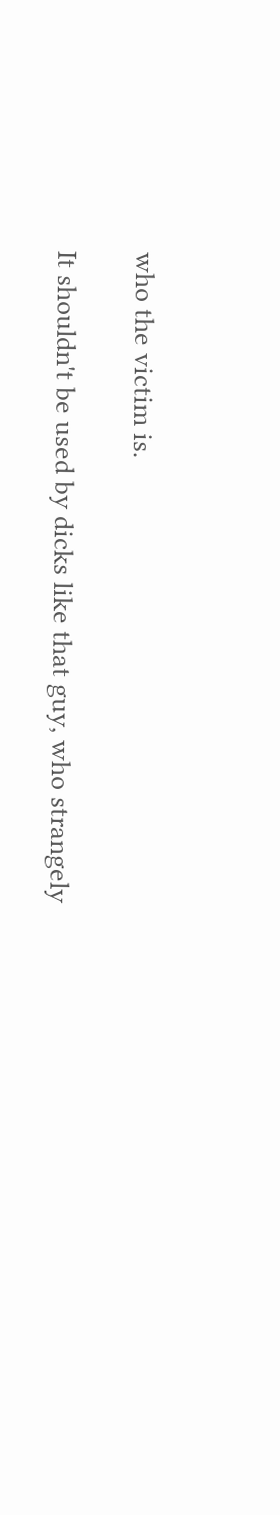who the victim is.

It shouldn't be used by dicks like that guy, who strangely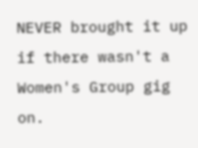NEVER brought it up if there wasn't a Women's Group gig on.